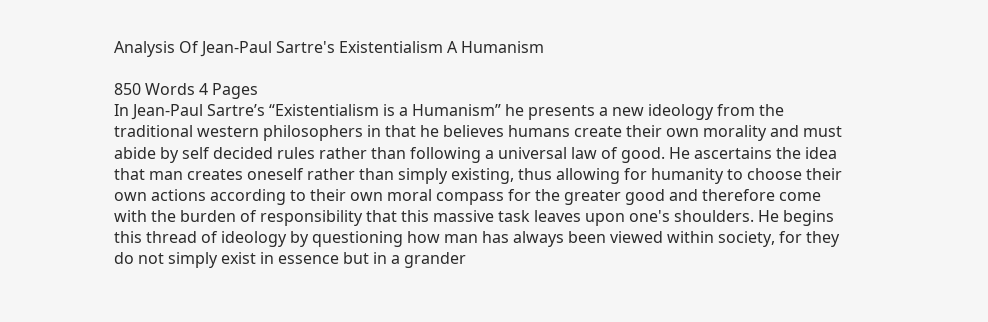Analysis Of Jean-Paul Sartre's Existentialism A Humanism

850 Words 4 Pages
In Jean-Paul Sartre’s “Existentialism is a Humanism” he presents a new ideology from the traditional western philosophers in that he believes humans create their own morality and must abide by self decided rules rather than following a universal law of good. He ascertains the idea that man creates oneself rather than simply existing, thus allowing for humanity to choose their own actions according to their own moral compass for the greater good and therefore come with the burden of responsibility that this massive task leaves upon one's shoulders. He begins this thread of ideology by questioning how man has always been viewed within society, for they do not simply exist in essence but in a grander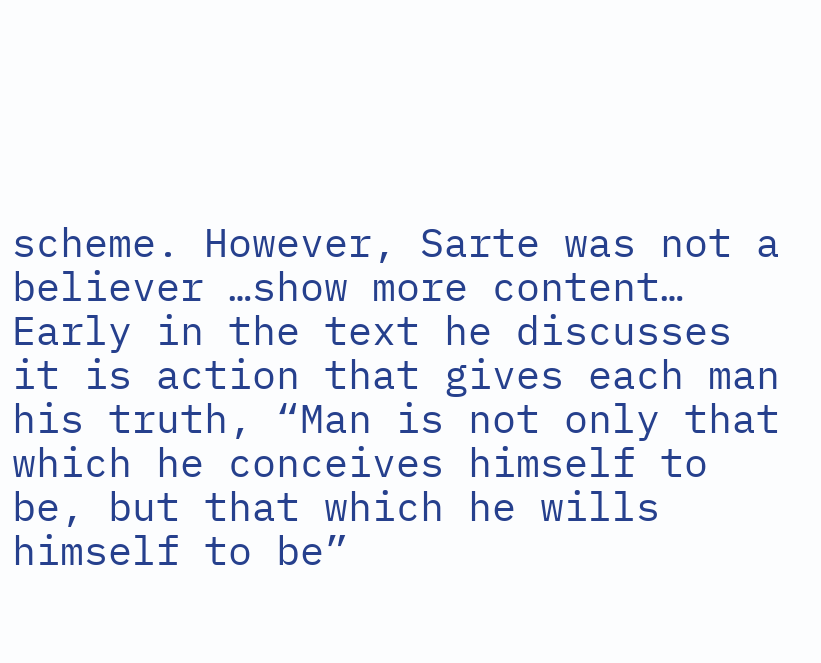scheme. However, Sarte was not a believer …show more content…
Early in the text he discusses it is action that gives each man his truth, “Man is not only that which he conceives himself to be, but that which he wills himself to be”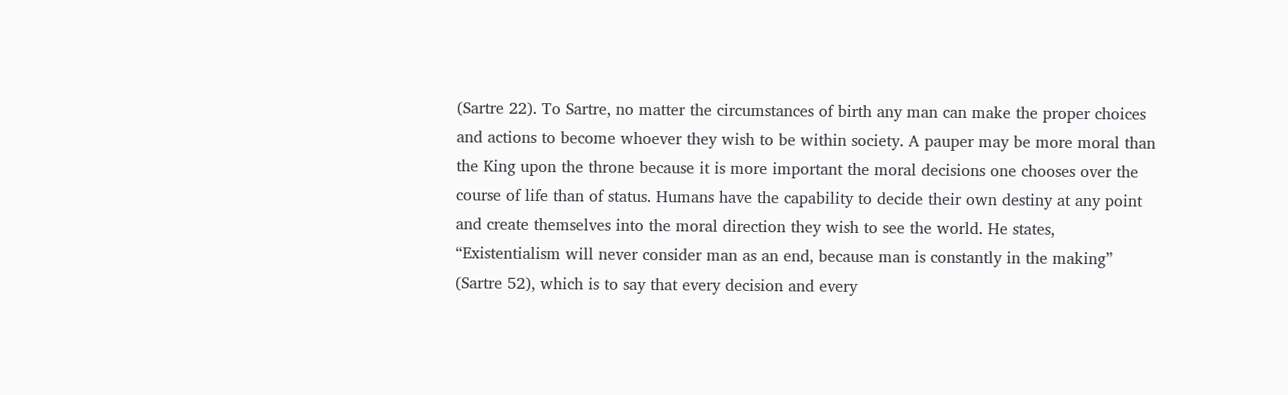(Sartre 22). To Sartre, no matter the circumstances of birth any man can make the proper choices and actions to become whoever they wish to be within society. A pauper may be more moral than the King upon the throne because it is more important the moral decisions one chooses over the course of life than of status. Humans have the capability to decide their own destiny at any point and create themselves into the moral direction they wish to see the world. He states, “Existentialism will never consider man as an end, because man is constantly in the making” (Sartre 52), which is to say that every decision and every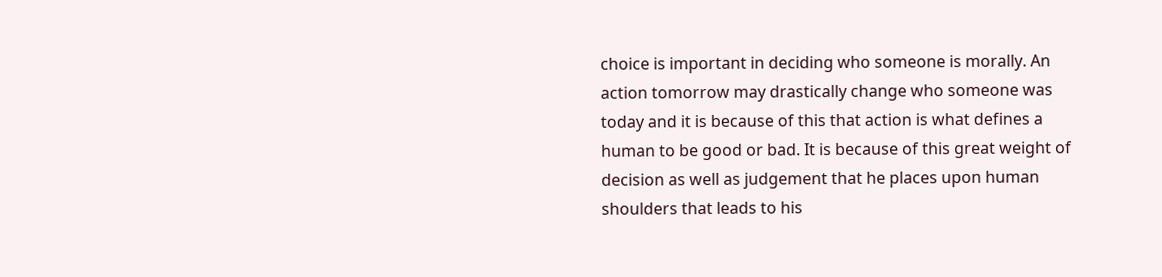choice is important in deciding who someone is morally. An action tomorrow may drastically change who someone was today and it is because of this that action is what defines a human to be good or bad. It is because of this great weight of decision as well as judgement that he places upon human shoulders that leads to his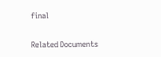final

Related Documents